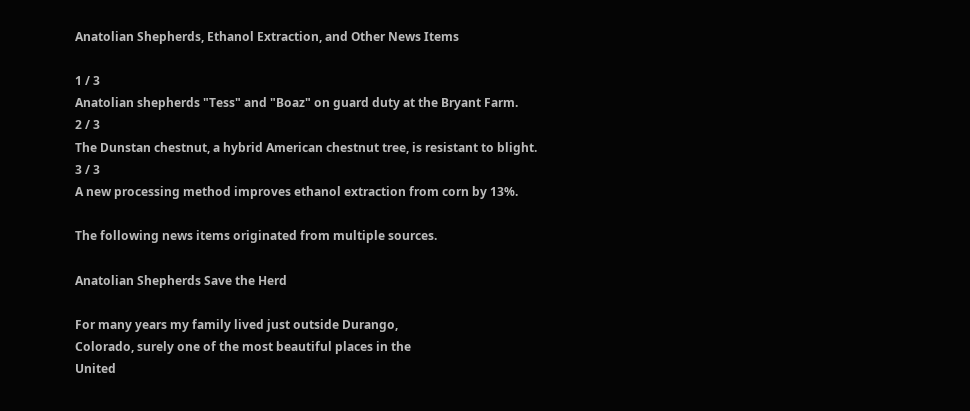Anatolian Shepherds, Ethanol Extraction, and Other News Items

1 / 3
Anatolian shepherds "Tess" and "Boaz" on guard duty at the Bryant Farm.
2 / 3
The Dunstan chestnut, a hybrid American chestnut tree, is resistant to blight.
3 / 3
A new processing method improves ethanol extraction from corn by 13%.

The following news items originated from multiple sources.

Anatolian Shepherds Save the Herd

For many years my family lived just outside Durango,
Colorado, surely one of the most beautiful places in the
United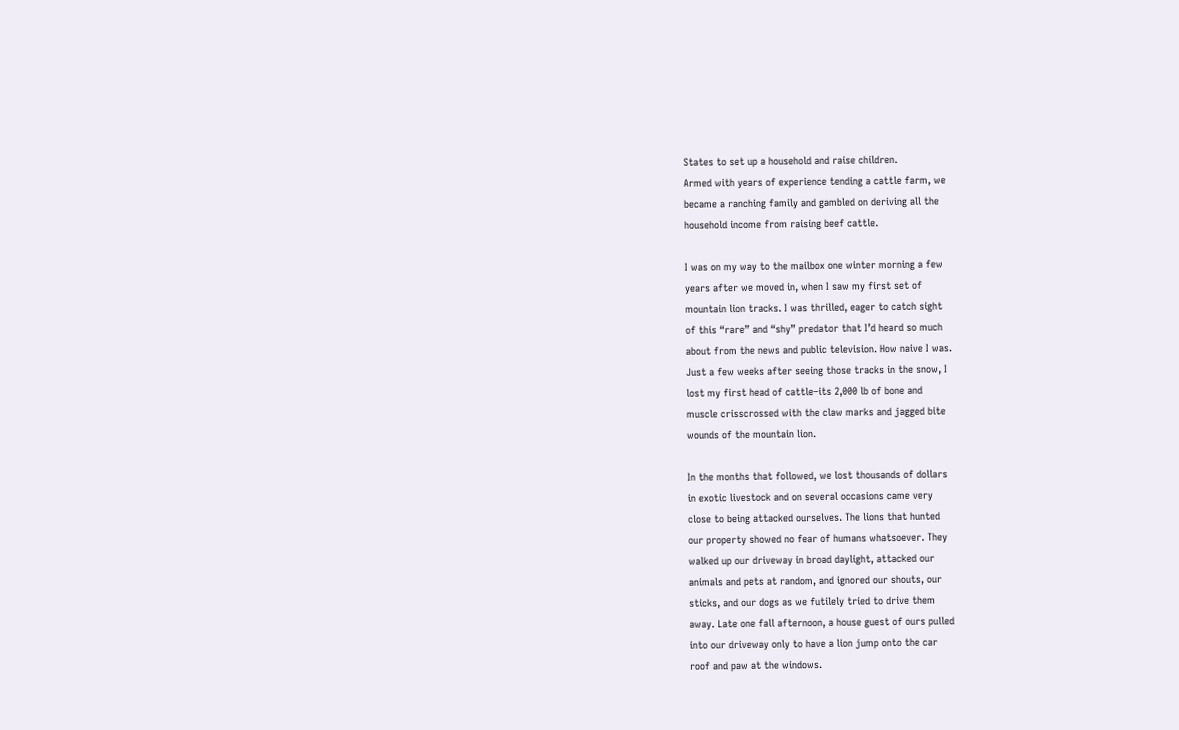States to set up a household and raise children.
Armed with years of experience tending a cattle farm, we
became a ranching family and gambled on deriving all the
household income from raising beef cattle.

I was on my way to the mailbox one winter morning a few
years after we moved in, when I saw my first set of
mountain lion tracks. I was thrilled, eager to catch sight
of this “rare” and “shy” predator that I’d heard so much
about from the news and public television. How naive I was.
Just a few weeks after seeing those tracks in the snow, I
lost my first head of cattle–its 2,000 lb of bone and
muscle crisscrossed with the claw marks and jagged bite
wounds of the mountain lion.

In the months that followed, we lost thousands of dollars
in exotic livestock and on several occasions came very
close to being attacked ourselves. The lions that hunted
our property showed no fear of humans whatsoever. They
walked up our driveway in broad daylight, attacked our
animals and pets at random, and ignored our shouts, our
sticks, and our dogs as we futilely tried to drive them
away. Late one fall afternoon, a house guest of ours pulled
into our driveway only to have a lion jump onto the car
roof and paw at the windows.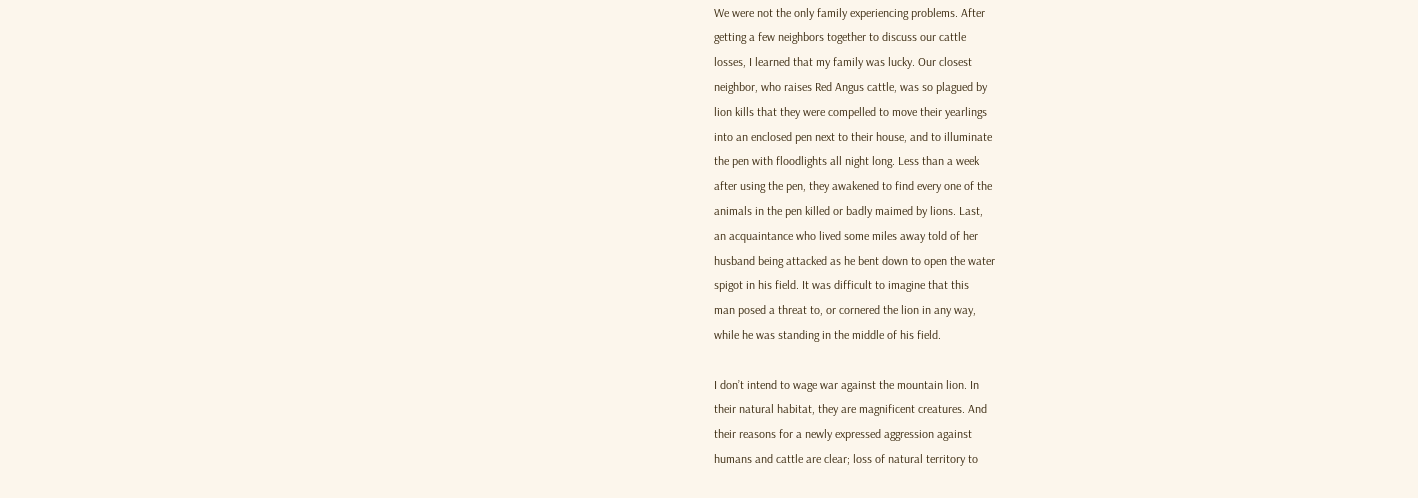We were not the only family experiencing problems. After
getting a few neighbors together to discuss our cattle
losses, I learned that my family was lucky. Our closest
neighbor, who raises Red Angus cattle, was so plagued by
lion kills that they were compelled to move their yearlings
into an enclosed pen next to their house, and to illuminate
the pen with floodlights all night long. Less than a week
after using the pen, they awakened to find every one of the
animals in the pen killed or badly maimed by lions. Last,
an acquaintance who lived some miles away told of her
husband being attacked as he bent down to open the water
spigot in his field. It was difficult to imagine that this
man posed a threat to, or cornered the lion in any way,
while he was standing in the middle of his field.

I don’t intend to wage war against the mountain lion. In
their natural habitat, they are magnificent creatures. And
their reasons for a newly expressed aggression against
humans and cattle are clear; loss of natural territory to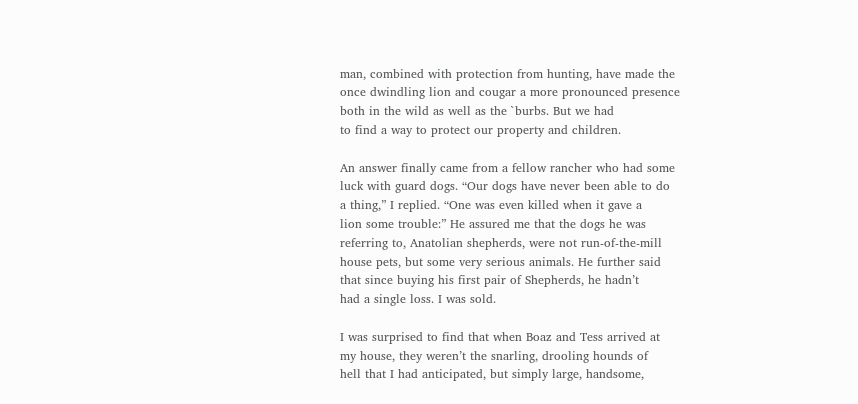man, combined with protection from hunting, have made the
once dwindling lion and cougar a more pronounced presence
both in the wild as well as the `burbs. But we had
to find a way to protect our property and children.

An answer finally came from a fellow rancher who had some
luck with guard dogs. “Our dogs have never been able to do
a thing,” I replied. “One was even killed when it gave a
lion some trouble:” He assured me that the dogs he was
referring to, Anatolian shepherds, were not run-of-the-mill
house pets, but some very serious animals. He further said
that since buying his first pair of Shepherds, he hadn’t
had a single loss. I was sold.

I was surprised to find that when Boaz and Tess arrived at
my house, they weren’t the snarling, drooling hounds of
hell that I had anticipated, but simply large, handsome,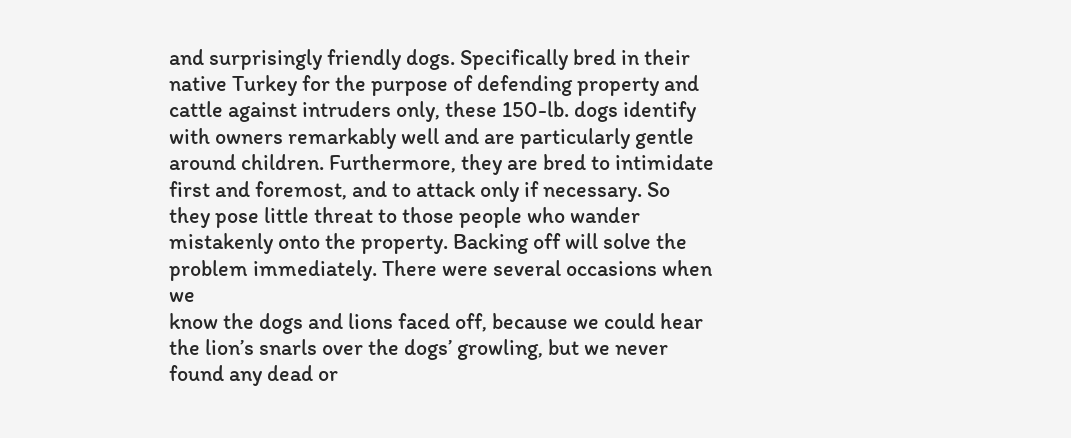and surprisingly friendly dogs. Specifically bred in their
native Turkey for the purpose of defending property and
cattle against intruders only, these 150-lb. dogs identify
with owners remarkably well and are particularly gentle
around children. Furthermore, they are bred to intimidate
first and foremost, and to attack only if necessary. So
they pose little threat to those people who wander
mistakenly onto the property. Backing off will solve the
problem immediately. There were several occasions when we
know the dogs and lions faced off, because we could hear
the lion’s snarls over the dogs’ growling, but we never
found any dead or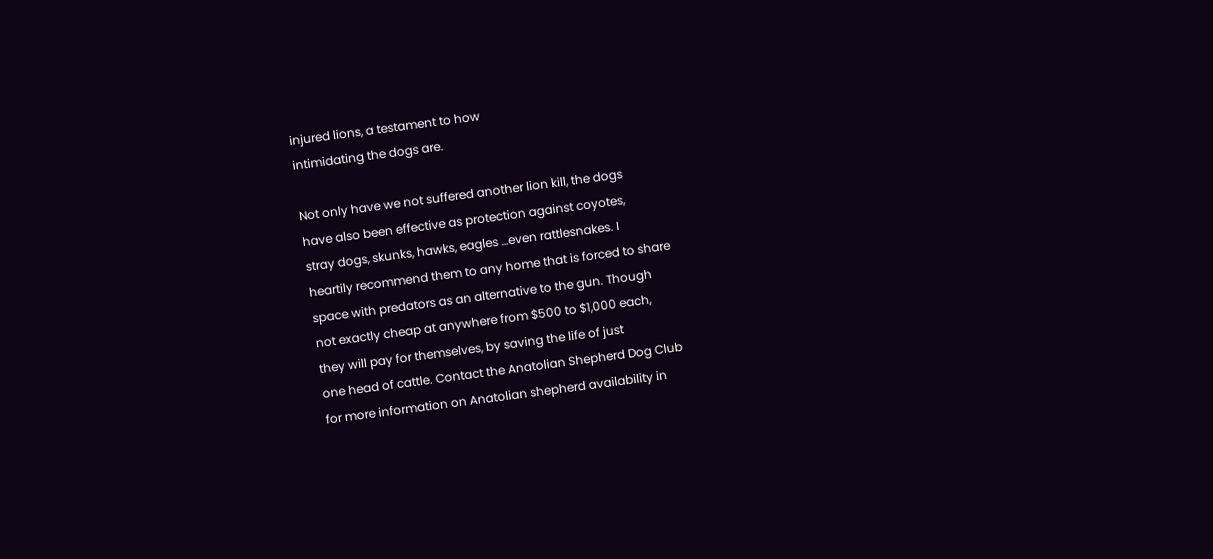injured lions, a testament to how
intimidating the dogs are.

Not only have we not suffered another lion kill, the dogs
have also been effective as protection against coyotes,
stray dogs, skunks, hawks, eagles …even rattlesnakes. I
heartily recommend them to any home that is forced to share
space with predators as an alternative to the gun. Though
not exactly cheap at anywhere from $500 to $1,000 each,
they will pay for themselves, by saving the life of just
one head of cattle. Contact the Anatolian Shepherd Dog Club
for more information on Anatolian shepherd availability in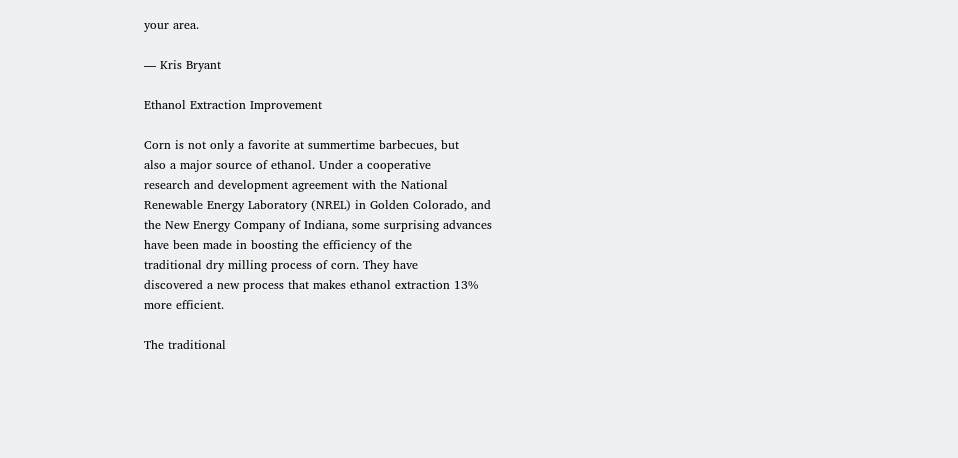your area.

— Kris Bryant

Ethanol Extraction Improvement

Corn is not only a favorite at summertime barbecues, but
also a major source of ethanol. Under a cooperative
research and development agreement with the National
Renewable Energy Laboratory (NREL) in Golden Colorado, and
the New Energy Company of Indiana, some surprising advances
have been made in boosting the efficiency of the
traditional dry milling process of corn. They have
discovered a new process that makes ethanol extraction 13%
more efficient.

The traditional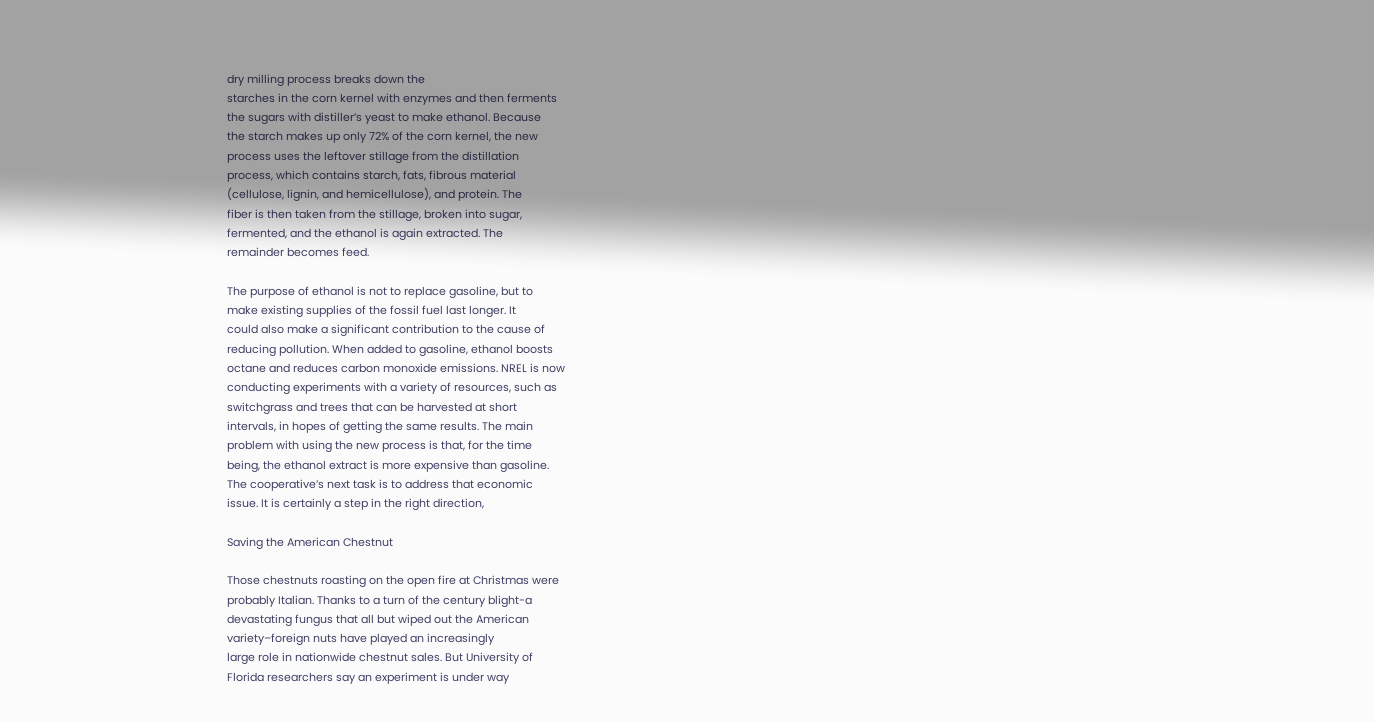dry milling process breaks down the
starches in the corn kernel with enzymes and then ferments
the sugars with distiller’s yeast to make ethanol. Because
the starch makes up only 72% of the corn kernel, the new
process uses the leftover stillage from the distillation
process, which contains starch, fats, fibrous material
(cellulose, lignin, and hemicellulose), and protein. The
fiber is then taken from the stillage, broken into sugar,
fermented, and the ethanol is again extracted. The
remainder becomes feed.

The purpose of ethanol is not to replace gasoline, but to
make existing supplies of the fossil fuel last longer. It
could also make a significant contribution to the cause of
reducing pollution. When added to gasoline, ethanol boosts
octane and reduces carbon monoxide emissions. NREL is now
conducting experiments with a variety of resources, such as
switchgrass and trees that can be harvested at short
intervals, in hopes of getting the same results. The main
problem with using the new process is that, for the time
being, the ethanol extract is more expensive than gasoline.
The cooperative’s next task is to address that economic
issue. It is certainly a step in the right direction,

Saving the American Chestnut

Those chestnuts roasting on the open fire at Christmas were
probably Italian. Thanks to a turn of the century blight-a
devastating fungus that all but wiped out the American
variety–foreign nuts have played an increasingly
large role in nationwide chestnut sales. But University of
Florida researchers say an experiment is under way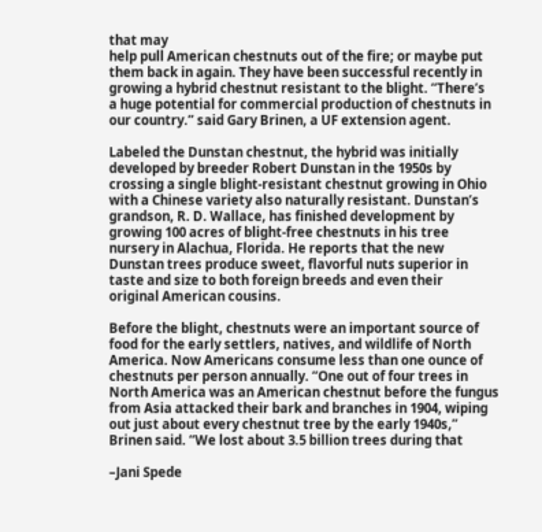that may
help pull American chestnuts out of the fire; or maybe put
them back in again. They have been successful recently in
growing a hybrid chestnut resistant to the blight. “There’s
a huge potential for commercial production of chestnuts in
our country.” said Gary Brinen, a UF extension agent.

Labeled the Dunstan chestnut, the hybrid was initially
developed by breeder Robert Dunstan in the 1950s by
crossing a single blight-resistant chestnut growing in Ohio
with a Chinese variety also naturally resistant. Dunstan’s
grandson, R. D. Wallace, has finished development by
growing 100 acres of blight-free chestnuts in his tree
nursery in Alachua, Florida. He reports that the new
Dunstan trees produce sweet, flavorful nuts superior in
taste and size to both foreign breeds and even their
original American cousins.

Before the blight, chestnuts were an important source of
food for the early settlers, natives, and wildlife of North
America. Now Americans consume less than one ounce of
chestnuts per person annually. “One out of four trees in
North America was an American chestnut before the fungus
from Asia attacked their bark and branches in 1904, wiping
out just about every chestnut tree by the early 1940s,”
Brinen said. “We lost about 3.5 billion trees during that

–Jani Spede